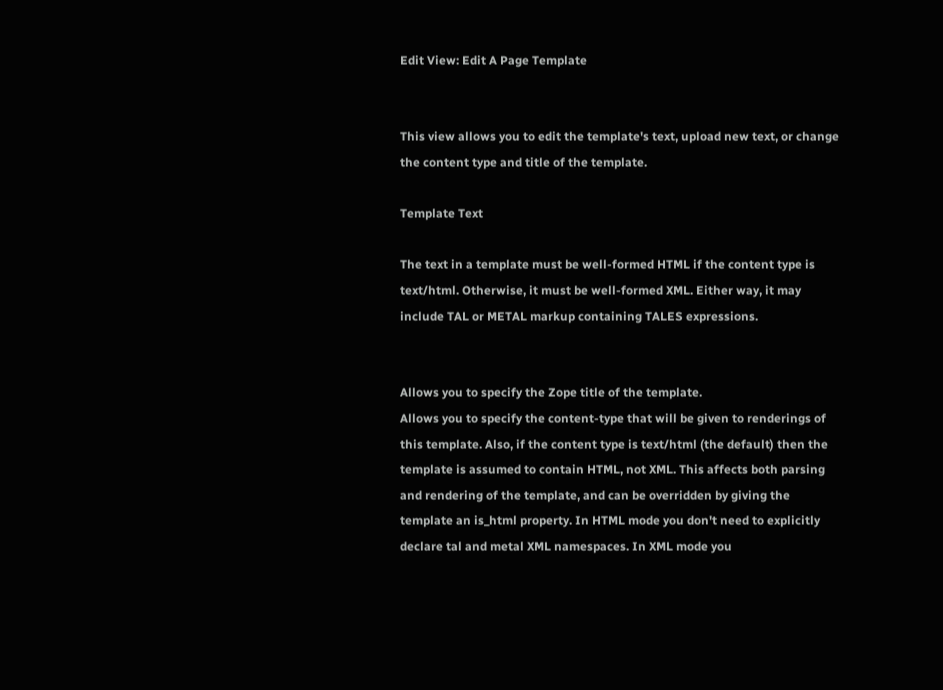Edit View: Edit A Page Template


This view allows you to edit the template's text, upload new text, or change the content type and title of the template.

Template Text

The text in a template must be well-formed HTML if the content type is text/html. Otherwise, it must be well-formed XML. Either way, it may include TAL or METAL markup containing TALES expressions.


Allows you to specify the Zope title of the template.
Allows you to specify the content-type that will be given to renderings of this template. Also, if the content type is text/html (the default) then the template is assumed to contain HTML, not XML. This affects both parsing and rendering of the template, and can be overridden by giving the template an is_html property. In HTML mode you don't need to explicitly declare tal and metal XML namespaces. In XML mode you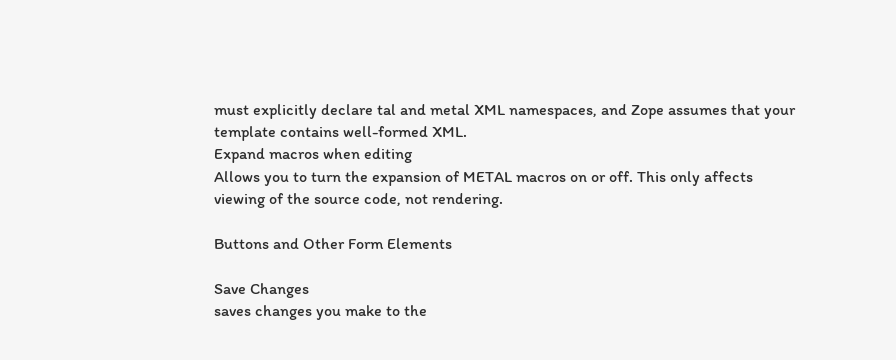must explicitly declare tal and metal XML namespaces, and Zope assumes that your template contains well-formed XML.
Expand macros when editing
Allows you to turn the expansion of METAL macros on or off. This only affects viewing of the source code, not rendering.

Buttons and Other Form Elements

Save Changes
saves changes you make to the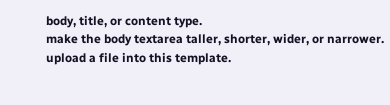body, title, or content type.
make the body textarea taller, shorter, wider, or narrower.
upload a file into this template.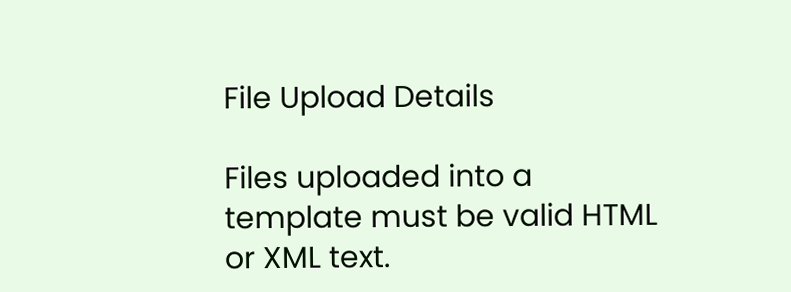File Upload Details

Files uploaded into a template must be valid HTML or XML text.